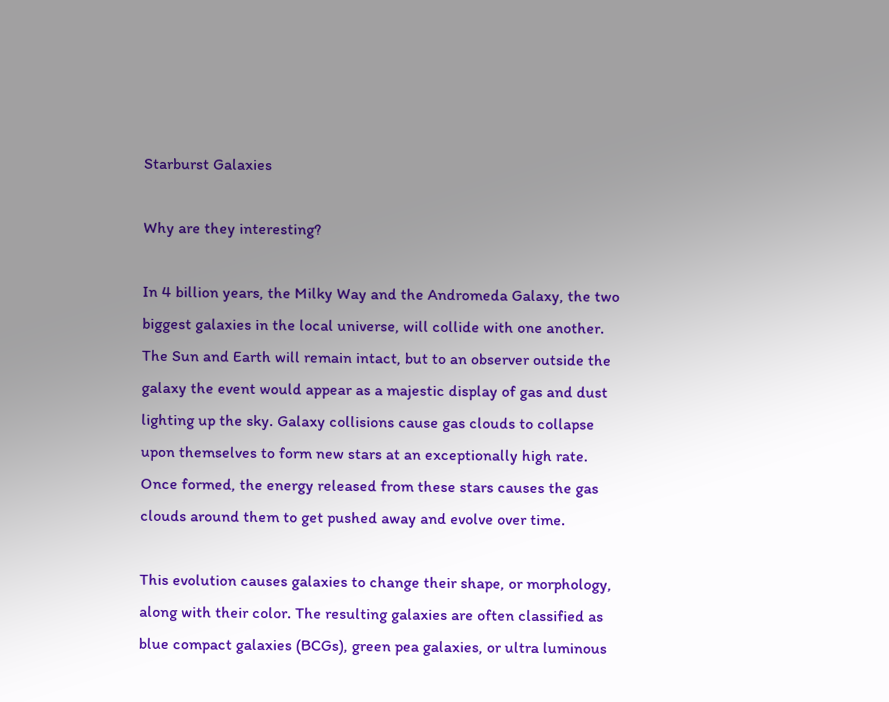Starburst Galaxies

Why are they interesting?

In 4 billion years, the Milky Way and the Andromeda Galaxy, the two biggest galaxies in the local universe, will collide with one another. The Sun and Earth will remain intact, but to an observer outside the galaxy the event would appear as a majestic display of gas and dust lighting up the sky. Galaxy collisions cause gas clouds to collapse upon themselves to form new stars at an exceptionally high rate. Once formed, the energy released from these stars causes the gas clouds around them to get pushed away and evolve over time.

This evolution causes galaxies to change their shape, or morphology, along with their color. The resulting galaxies are often classified as blue compact galaxies (BCGs), green pea galaxies, or ultra luminous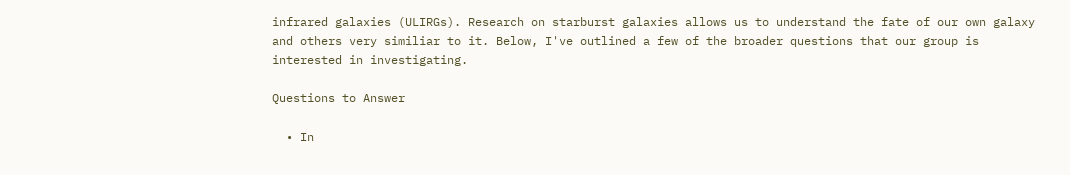infrared galaxies (ULIRGs). Research on starburst galaxies allows us to understand the fate of our own galaxy and others very similiar to it. Below, I've outlined a few of the broader questions that our group is interested in investigating.

Questions to Answer

  • In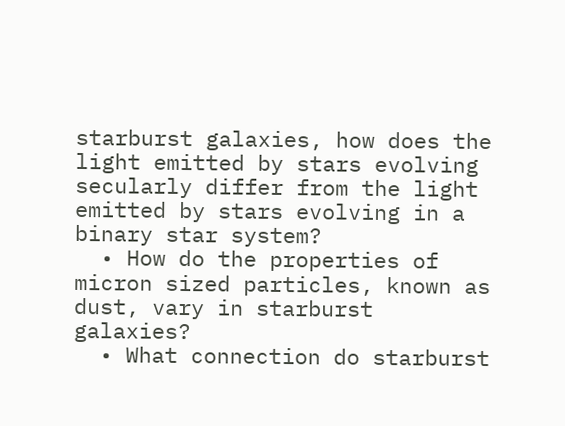starburst galaxies, how does the light emitted by stars evolving secularly differ from the light emitted by stars evolving in a binary star system?
  • How do the properties of micron sized particles, known as dust, vary in starburst galaxies?
  • What connection do starburst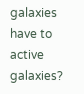galaxies have to active galaxies?